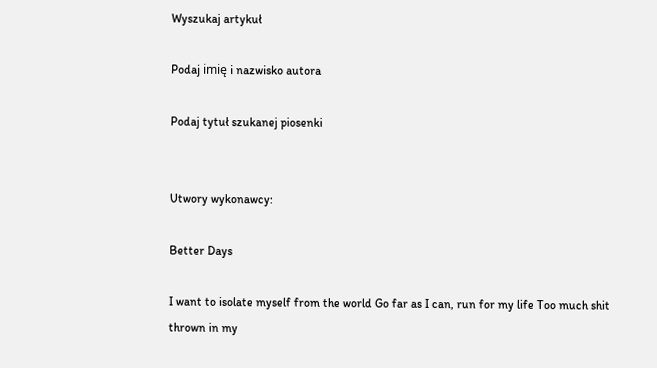Wyszukaj artykuł

Podaj imię i nazwisko autora

Podaj tytuł szukanej piosenki


Utwory wykonawcy:

Better Days

I want to isolate myself from the world Go far as I can, run for my life Too much shit thrown in my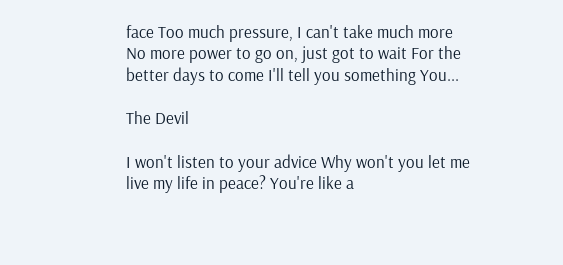face Too much pressure, I can't take much more No more power to go on, just got to wait For the better days to come I'll tell you something You...

The Devil

I won't listen to your advice Why won't you let me live my life in peace? You're like a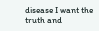disease I want the truth and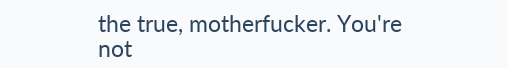the true, motherfucker. You're not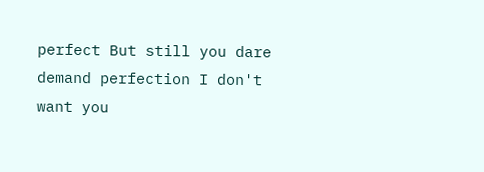perfect But still you dare demand perfection I don't want you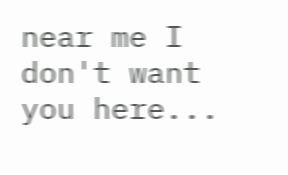near me I don't want you here...